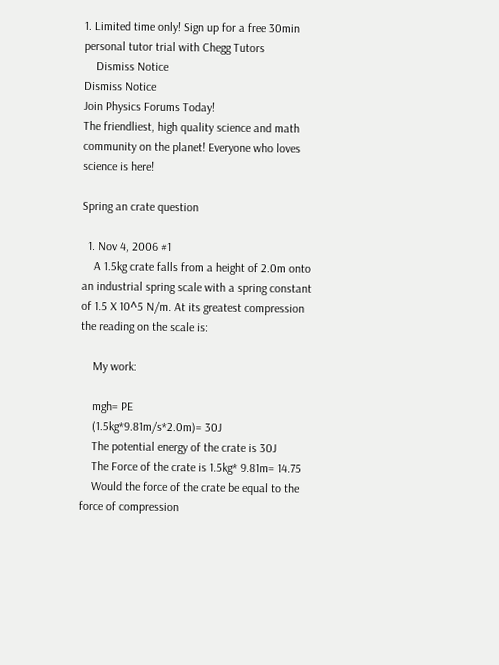1. Limited time only! Sign up for a free 30min personal tutor trial with Chegg Tutors
    Dismiss Notice
Dismiss Notice
Join Physics Forums Today!
The friendliest, high quality science and math community on the planet! Everyone who loves science is here!

Spring an crate question

  1. Nov 4, 2006 #1
    A 1.5kg crate falls from a height of 2.0m onto an industrial spring scale with a spring constant of 1.5 X 10^5 N/m. At its greatest compression the reading on the scale is:

    My work:

    mgh= PE
    (1.5kg*9.81m/s*2.0m)= 30J
    The potential energy of the crate is 30J
    The Force of the crate is 1.5kg* 9.81m= 14.75
    Would the force of the crate be equal to the force of compression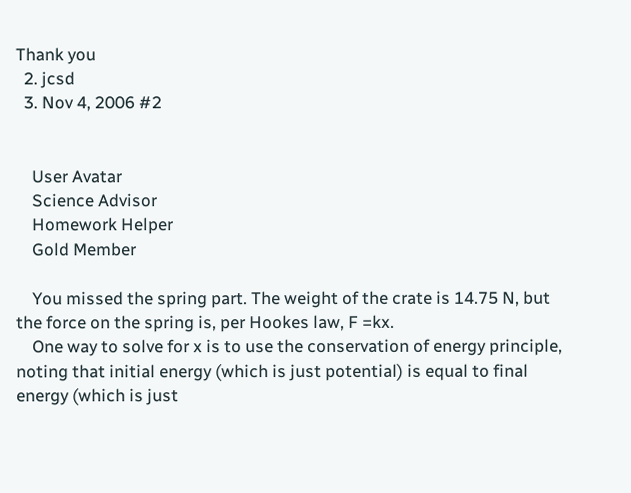Thank you
  2. jcsd
  3. Nov 4, 2006 #2


    User Avatar
    Science Advisor
    Homework Helper
    Gold Member

    You missed the spring part. The weight of the crate is 14.75 N, but the force on the spring is, per Hookes law, F =kx.
    One way to solve for x is to use the conservation of energy principle, noting that initial energy (which is just potential) is equal to final energy (which is just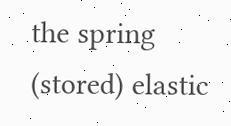the spring (stored) elastic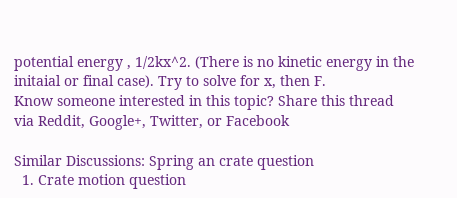potential energy , 1/2kx^2. (There is no kinetic energy in the initaial or final case). Try to solve for x, then F.
Know someone interested in this topic? Share this thread via Reddit, Google+, Twitter, or Facebook

Similar Discussions: Spring an crate question
  1. Crate motion question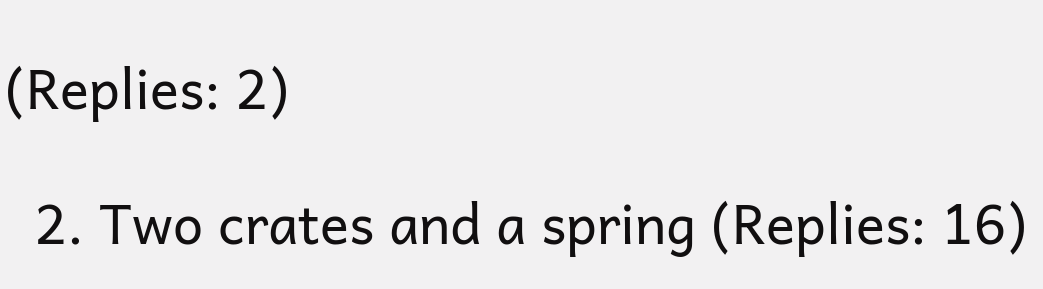(Replies: 2)

  2. Two crates and a spring (Replies: 16)